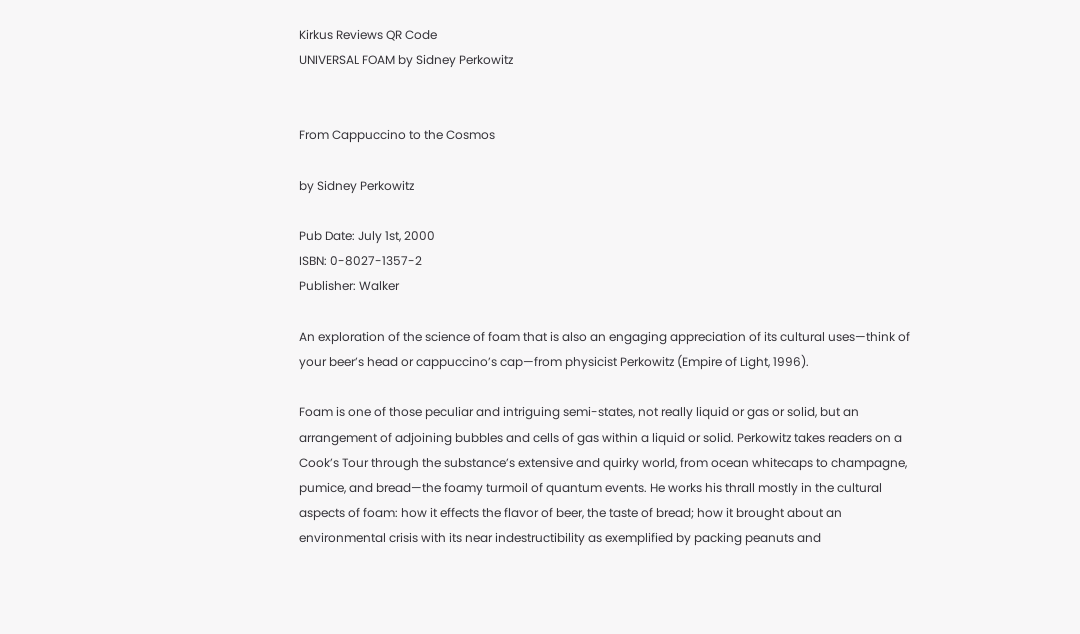Kirkus Reviews QR Code
UNIVERSAL FOAM by Sidney Perkowitz


From Cappuccino to the Cosmos

by Sidney Perkowitz

Pub Date: July 1st, 2000
ISBN: 0-8027-1357-2
Publisher: Walker

An exploration of the science of foam that is also an engaging appreciation of its cultural uses—think of your beer’s head or cappuccino’s cap—from physicist Perkowitz (Empire of Light, 1996).

Foam is one of those peculiar and intriguing semi-states, not really liquid or gas or solid, but an arrangement of adjoining bubbles and cells of gas within a liquid or solid. Perkowitz takes readers on a Cook’s Tour through the substance’s extensive and quirky world, from ocean whitecaps to champagne, pumice, and bread—the foamy turmoil of quantum events. He works his thrall mostly in the cultural aspects of foam: how it effects the flavor of beer, the taste of bread; how it brought about an environmental crisis with its near indestructibility as exemplified by packing peanuts and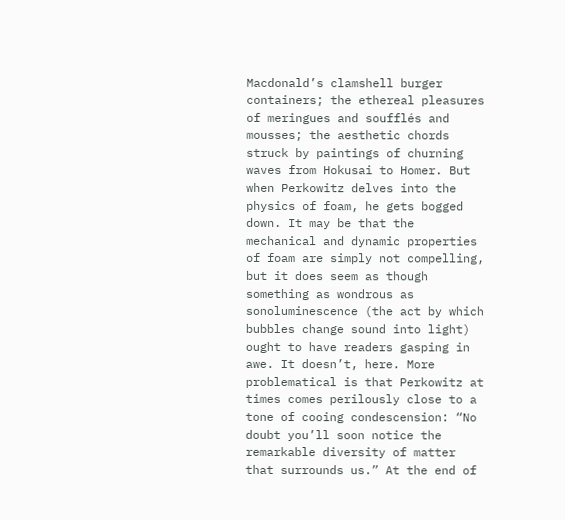Macdonald’s clamshell burger containers; the ethereal pleasures of meringues and soufflés and mousses; the aesthetic chords struck by paintings of churning waves from Hokusai to Homer. But when Perkowitz delves into the physics of foam, he gets bogged down. It may be that the mechanical and dynamic properties of foam are simply not compelling, but it does seem as though something as wondrous as sonoluminescence (the act by which bubbles change sound into light) ought to have readers gasping in awe. It doesn’t, here. More problematical is that Perkowitz at times comes perilously close to a tone of cooing condescension: “No doubt you’ll soon notice the remarkable diversity of matter that surrounds us.” At the end of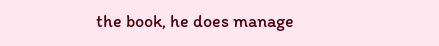the book, he does manage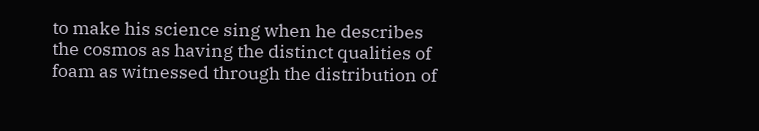to make his science sing when he describes the cosmos as having the distinct qualities of foam as witnessed through the distribution of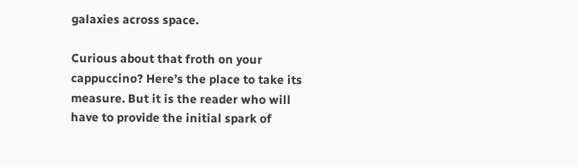galaxies across space.

Curious about that froth on your cappuccino? Here’s the place to take its measure. But it is the reader who will have to provide the initial spark of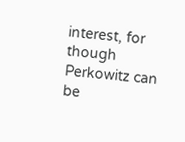interest, for though Perkowitz can be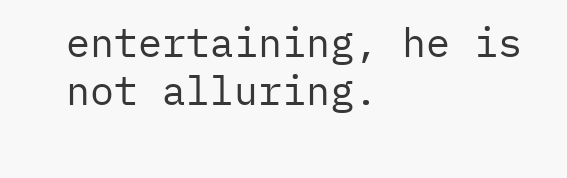entertaining, he is not alluring.